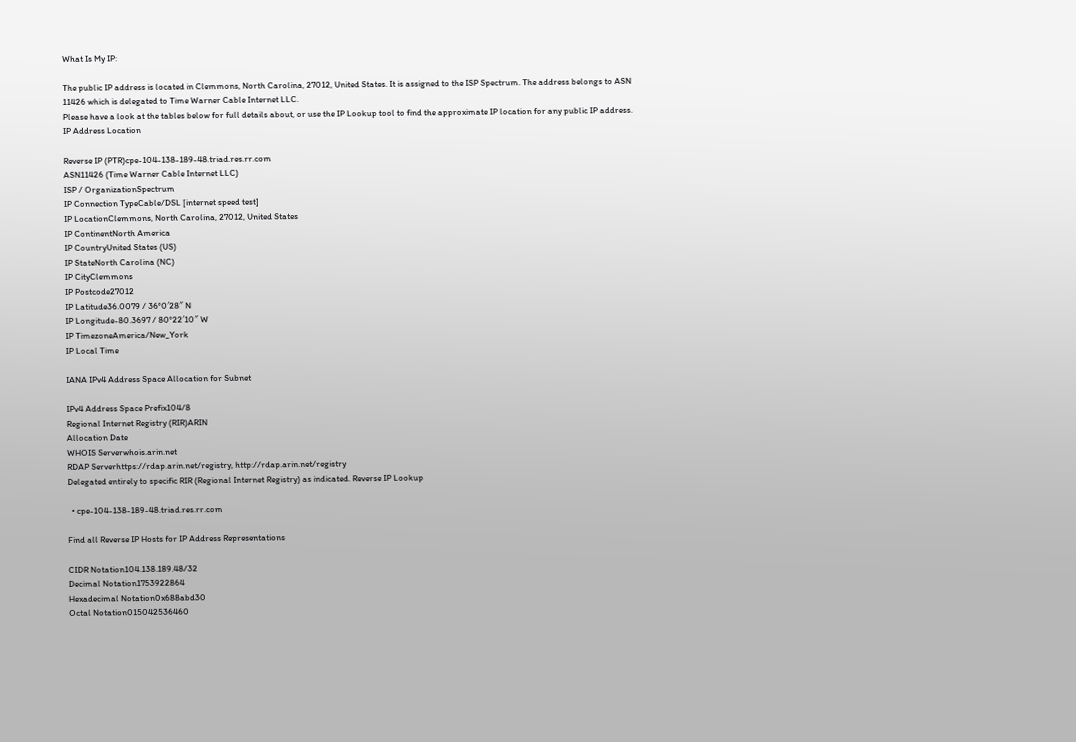What Is My IP:

The public IP address is located in Clemmons, North Carolina, 27012, United States. It is assigned to the ISP Spectrum. The address belongs to ASN 11426 which is delegated to Time Warner Cable Internet LLC.
Please have a look at the tables below for full details about, or use the IP Lookup tool to find the approximate IP location for any public IP address. IP Address Location

Reverse IP (PTR)cpe-104-138-189-48.triad.res.rr.com
ASN11426 (Time Warner Cable Internet LLC)
ISP / OrganizationSpectrum
IP Connection TypeCable/DSL [internet speed test]
IP LocationClemmons, North Carolina, 27012, United States
IP ContinentNorth America
IP CountryUnited States (US)
IP StateNorth Carolina (NC)
IP CityClemmons
IP Postcode27012
IP Latitude36.0079 / 36°0′28″ N
IP Longitude-80.3697 / 80°22′10″ W
IP TimezoneAmerica/New_York
IP Local Time

IANA IPv4 Address Space Allocation for Subnet

IPv4 Address Space Prefix104/8
Regional Internet Registry (RIR)ARIN
Allocation Date
WHOIS Serverwhois.arin.net
RDAP Serverhttps://rdap.arin.net/registry, http://rdap.arin.net/registry
Delegated entirely to specific RIR (Regional Internet Registry) as indicated. Reverse IP Lookup

  • cpe-104-138-189-48.triad.res.rr.com

Find all Reverse IP Hosts for IP Address Representations

CIDR Notation104.138.189.48/32
Decimal Notation1753922864
Hexadecimal Notation0x688abd30
Octal Notation015042536460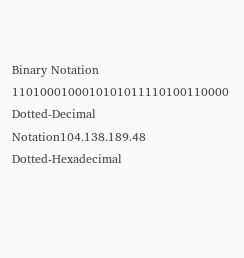Binary Notation 1101000100010101011110100110000
Dotted-Decimal Notation104.138.189.48
Dotted-Hexadecimal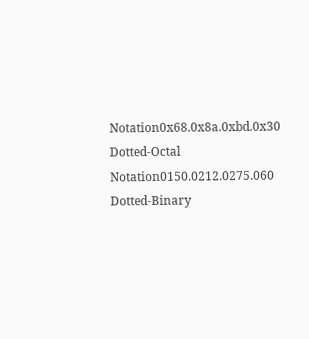Notation0x68.0x8a.0xbd.0x30
Dotted-Octal Notation0150.0212.0275.060
Dotted-Binary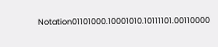Notation01101000.10001010.10111101.00110000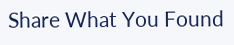Share What You Found